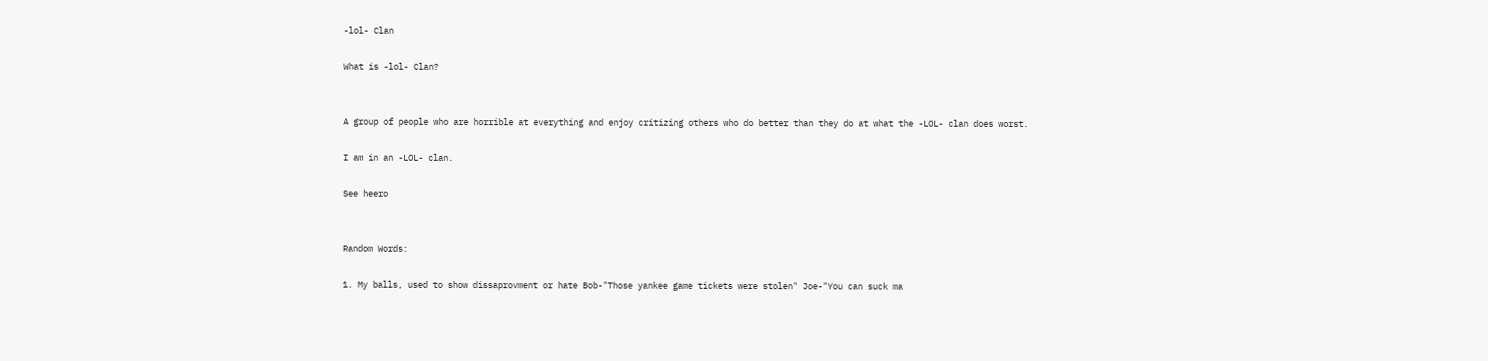-lol- Clan

What is -lol- Clan?


A group of people who are horrible at everything and enjoy critizing others who do better than they do at what the -LOL- clan does worst.

I am in an -LOL- clan.

See heero


Random Words:

1. My balls, used to show dissaprovment or hate Bob-"Those yankee game tickets were stolen" Joe-"You can suck ma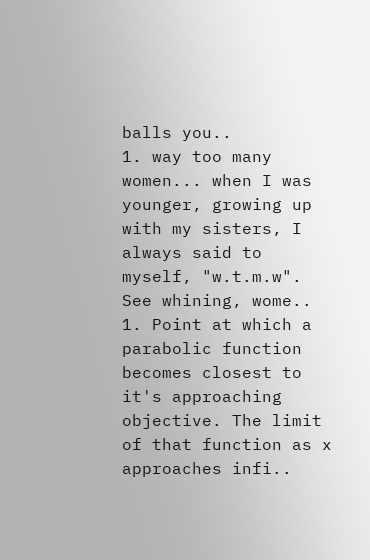balls you..
1. way too many women... when I was younger, growing up with my sisters, I always said to myself, "w.t.m.w". See whining, wome..
1. Point at which a parabolic function becomes closest to it's approaching objective. The limit of that function as x approaches infi..